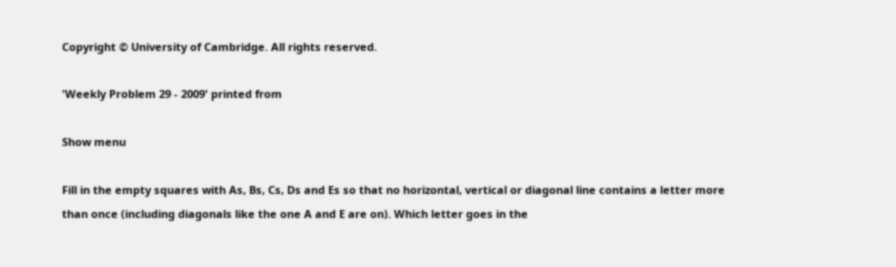Copyright © University of Cambridge. All rights reserved.

'Weekly Problem 29 - 2009' printed from

Show menu

Fill in the empty squares with As, Bs, Cs, Ds and Es so that no horizontal, vertical or diagonal line contains a letter more than once (including diagonals like the one A and E are on). Which letter goes in the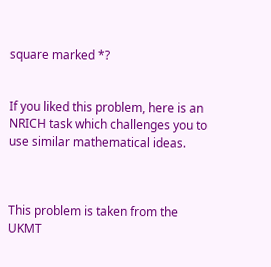square marked *?


If you liked this problem, here is an NRICH task which challenges you to use similar mathematical ideas.



This problem is taken from the UKMT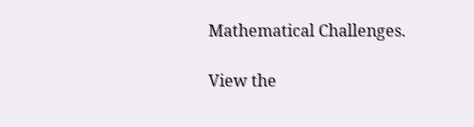Mathematical Challenges.

View the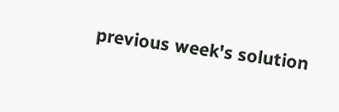previous week's solution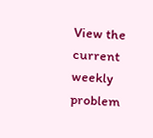View the current weekly problem